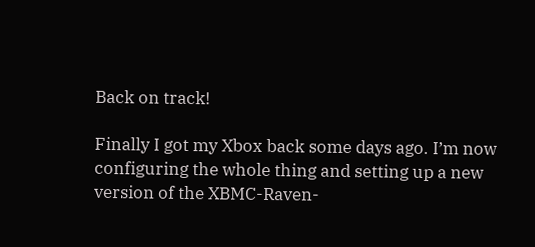Back on track!

Finally I got my Xbox back some days ago. I’m now configuring the whole thing and setting up a new version of the XBMC-Raven-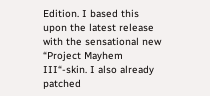Edition. I based this upon the latest release with the sensational new “Project Mayhem III“-skin. I also already patched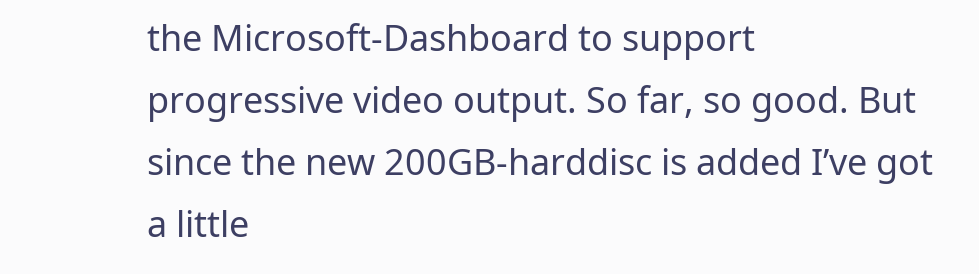the Microsoft-Dashboard to support progressive video output. So far, so good. But since the new 200GB-harddisc is added I’ve got a little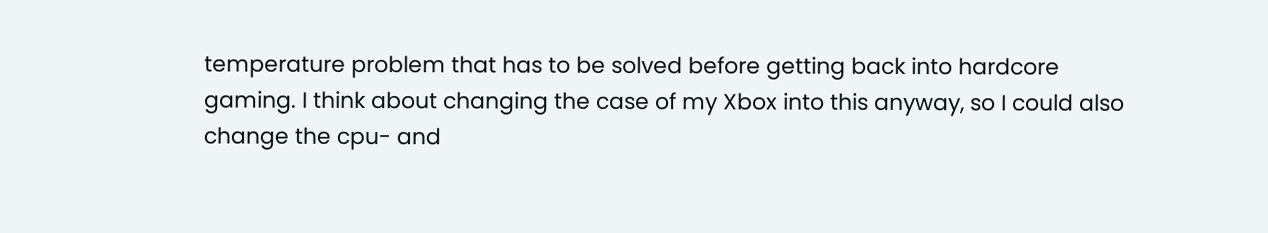temperature problem that has to be solved before getting back into hardcore gaming. I think about changing the case of my Xbox into this anyway, so I could also change the cpu- and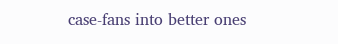case-fans into better ones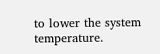to lower the system temperature.